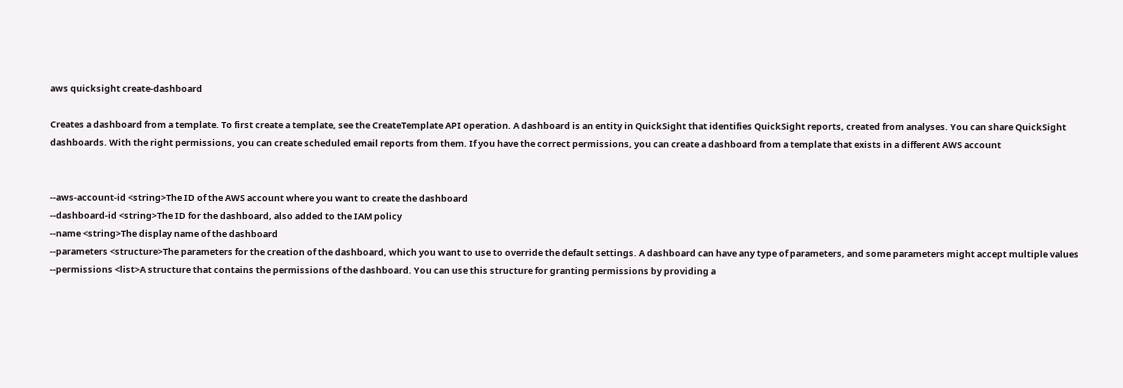aws quicksight create-dashboard

Creates a dashboard from a template. To first create a template, see the CreateTemplate API operation. A dashboard is an entity in QuickSight that identifies QuickSight reports, created from analyses. You can share QuickSight dashboards. With the right permissions, you can create scheduled email reports from them. If you have the correct permissions, you can create a dashboard from a template that exists in a different AWS account


--aws-account-id <string>The ID of the AWS account where you want to create the dashboard
--dashboard-id <string>The ID for the dashboard, also added to the IAM policy
--name <string>The display name of the dashboard
--parameters <structure>The parameters for the creation of the dashboard, which you want to use to override the default settings. A dashboard can have any type of parameters, and some parameters might accept multiple values
--permissions <list>A structure that contains the permissions of the dashboard. You can use this structure for granting permissions by providing a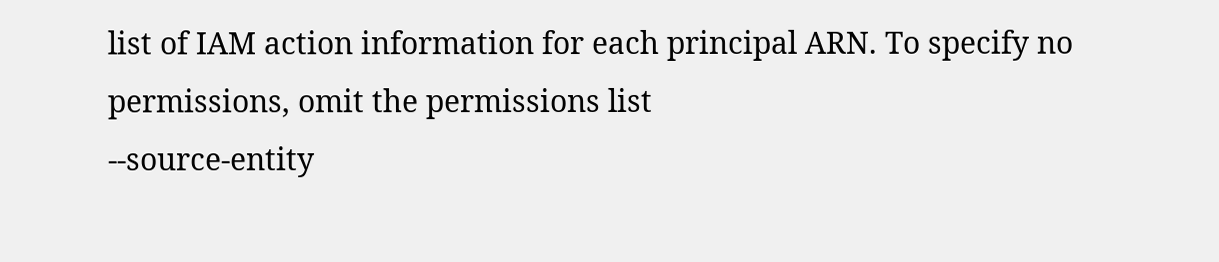list of IAM action information for each principal ARN. To specify no permissions, omit the permissions list
--source-entity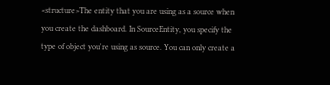<structure>The entity that you are using as a source when you create the dashboard. In SourceEntity, you specify the type of object you're using as source. You can only create a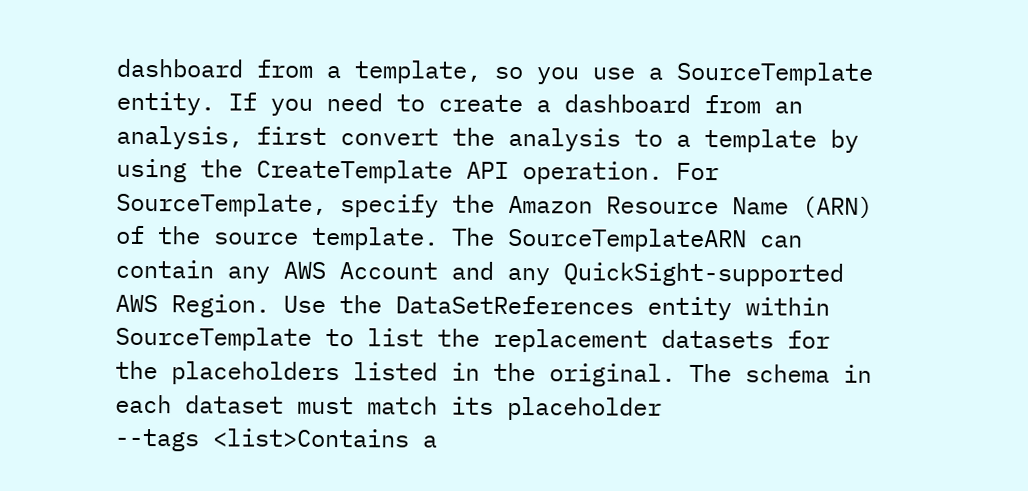dashboard from a template, so you use a SourceTemplate entity. If you need to create a dashboard from an analysis, first convert the analysis to a template by using the CreateTemplate API operation. For SourceTemplate, specify the Amazon Resource Name (ARN) of the source template. The SourceTemplateARN can contain any AWS Account and any QuickSight-supported AWS Region. Use the DataSetReferences entity within SourceTemplate to list the replacement datasets for the placeholders listed in the original. The schema in each dataset must match its placeholder
--tags <list>Contains a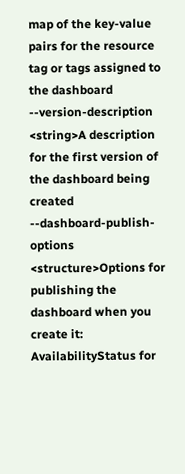map of the key-value pairs for the resource tag or tags assigned to the dashboard
--version-description <string>A description for the first version of the dashboard being created
--dashboard-publish-options <structure>Options for publishing the dashboard when you create it: AvailabilityStatus for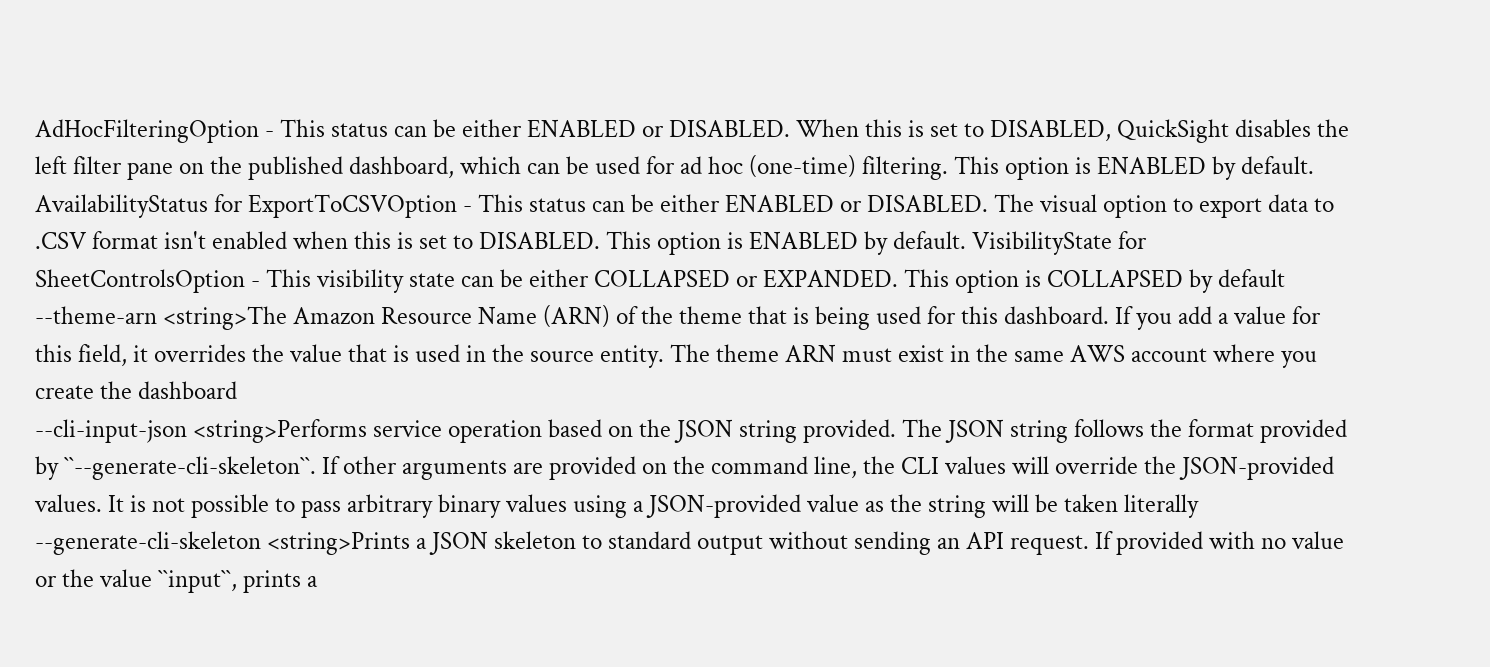AdHocFilteringOption - This status can be either ENABLED or DISABLED. When this is set to DISABLED, QuickSight disables the left filter pane on the published dashboard, which can be used for ad hoc (one-time) filtering. This option is ENABLED by default. AvailabilityStatus for ExportToCSVOption - This status can be either ENABLED or DISABLED. The visual option to export data to .CSV format isn't enabled when this is set to DISABLED. This option is ENABLED by default. VisibilityState for SheetControlsOption - This visibility state can be either COLLAPSED or EXPANDED. This option is COLLAPSED by default
--theme-arn <string>The Amazon Resource Name (ARN) of the theme that is being used for this dashboard. If you add a value for this field, it overrides the value that is used in the source entity. The theme ARN must exist in the same AWS account where you create the dashboard
--cli-input-json <string>Performs service operation based on the JSON string provided. The JSON string follows the format provided by ``--generate-cli-skeleton``. If other arguments are provided on the command line, the CLI values will override the JSON-provided values. It is not possible to pass arbitrary binary values using a JSON-provided value as the string will be taken literally
--generate-cli-skeleton <string>Prints a JSON skeleton to standard output without sending an API request. If provided with no value or the value ``input``, prints a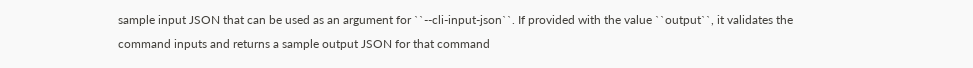sample input JSON that can be used as an argument for ``--cli-input-json``. If provided with the value ``output``, it validates the command inputs and returns a sample output JSON for that command